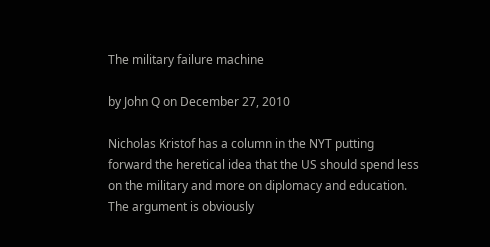The military failure machine

by John Q on December 27, 2010

Nicholas Kristof has a column in the NYT putting forward the heretical idea that the US should spend less on the military and more on diplomacy and education. The argument is obviously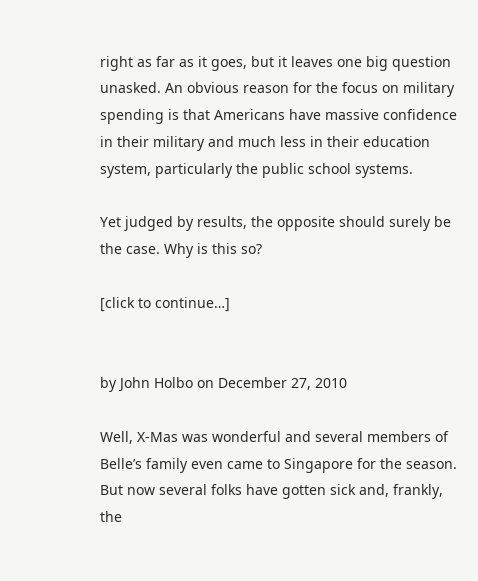right as far as it goes, but it leaves one big question unasked. An obvious reason for the focus on military spending is that Americans have massive confidence in their military and much less in their education system, particularly the public school systems.

Yet judged by results, the opposite should surely be the case. Why is this so?

[click to continue…]


by John Holbo on December 27, 2010

Well, X-Mas was wonderful and several members of Belle’s family even came to Singapore for the season. But now several folks have gotten sick and, frankly, the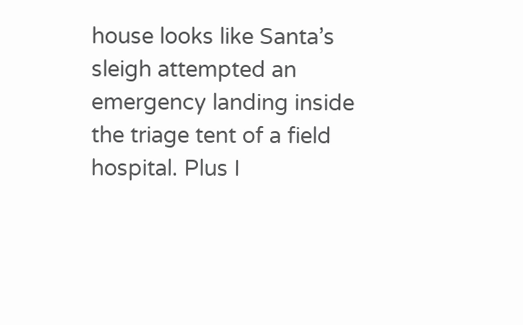house looks like Santa’s sleigh attempted an emergency landing inside the triage tent of a field hospital. Plus I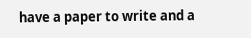have a paper to write and a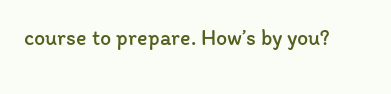course to prepare. How’s by you?